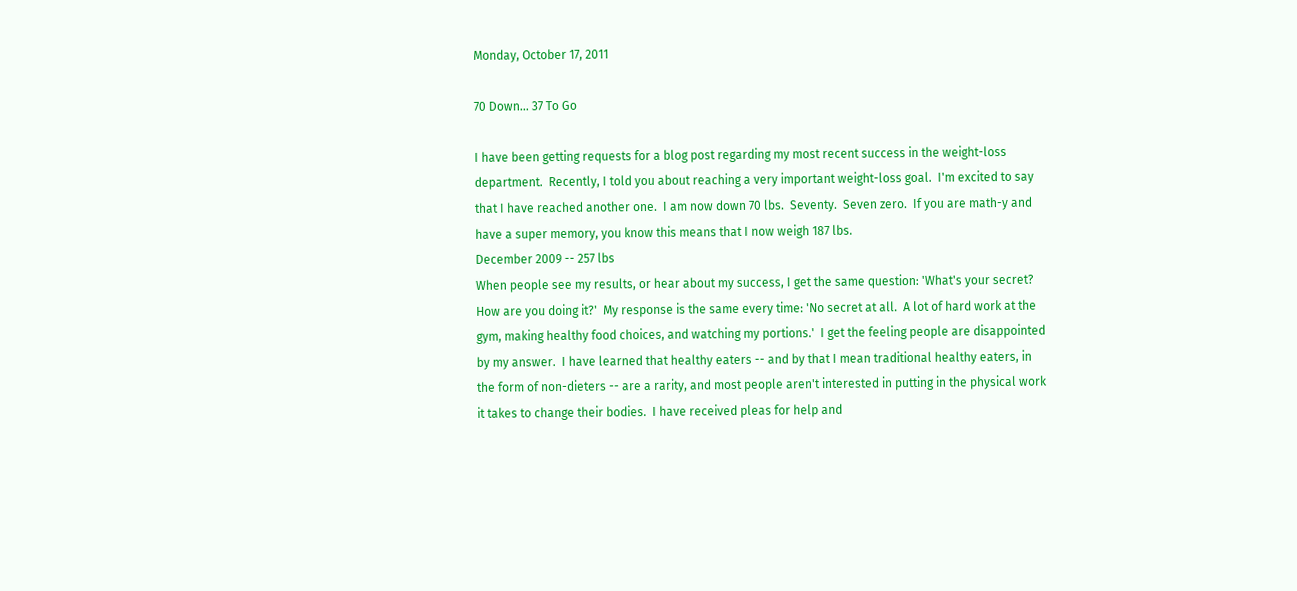Monday, October 17, 2011

70 Down... 37 To Go

I have been getting requests for a blog post regarding my most recent success in the weight-loss department.  Recently, I told you about reaching a very important weight-loss goal.  I'm excited to say that I have reached another one.  I am now down 70 lbs.  Seventy.  Seven zero.  If you are math-y and have a super memory, you know this means that I now weigh 187 lbs.
December 2009 -- 257 lbs
When people see my results, or hear about my success, I get the same question: 'What's your secret?  How are you doing it?'  My response is the same every time: 'No secret at all.  A lot of hard work at the gym, making healthy food choices, and watching my portions.'  I get the feeling people are disappointed by my answer.  I have learned that healthy eaters -- and by that I mean traditional healthy eaters, in the form of non-dieters -- are a rarity, and most people aren't interested in putting in the physical work it takes to change their bodies.  I have received pleas for help and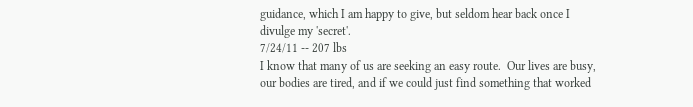guidance, which I am happy to give, but seldom hear back once I divulge my 'secret'.
7/24/11 -- 207 lbs
I know that many of us are seeking an easy route.  Our lives are busy, our bodies are tired, and if we could just find something that worked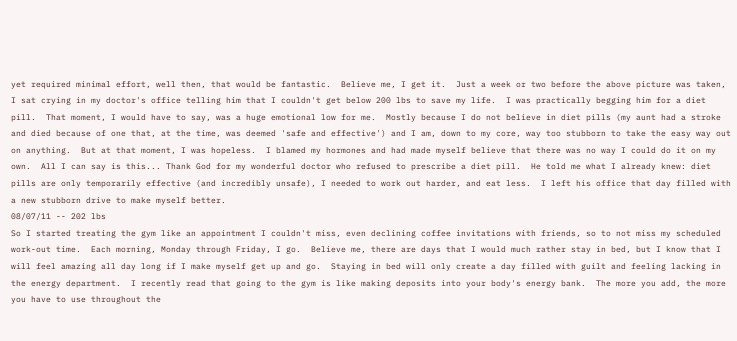yet required minimal effort, well then, that would be fantastic.  Believe me, I get it.  Just a week or two before the above picture was taken, I sat crying in my doctor's office telling him that I couldn't get below 200 lbs to save my life.  I was practically begging him for a diet pill.  That moment, I would have to say, was a huge emotional low for me.  Mostly because I do not believe in diet pills (my aunt had a stroke and died because of one that, at the time, was deemed 'safe and effective') and I am, down to my core, way too stubborn to take the easy way out on anything.  But at that moment, I was hopeless.  I blamed my hormones and had made myself believe that there was no way I could do it on my own.  All I can say is this... Thank God for my wonderful doctor who refused to prescribe a diet pill.  He told me what I already knew: diet pills are only temporarily effective (and incredibly unsafe), I needed to work out harder, and eat less.  I left his office that day filled with a new stubborn drive to make myself better.
08/07/11 -- 202 lbs
So I started treating the gym like an appointment I couldn't miss, even declining coffee invitations with friends, so to not miss my scheduled work-out time.  Each morning, Monday through Friday, I go.  Believe me, there are days that I would much rather stay in bed, but I know that I will feel amazing all day long if I make myself get up and go.  Staying in bed will only create a day filled with guilt and feeling lacking in the energy department.  I recently read that going to the gym is like making deposits into your body's energy bank.  The more you add, the more you have to use throughout the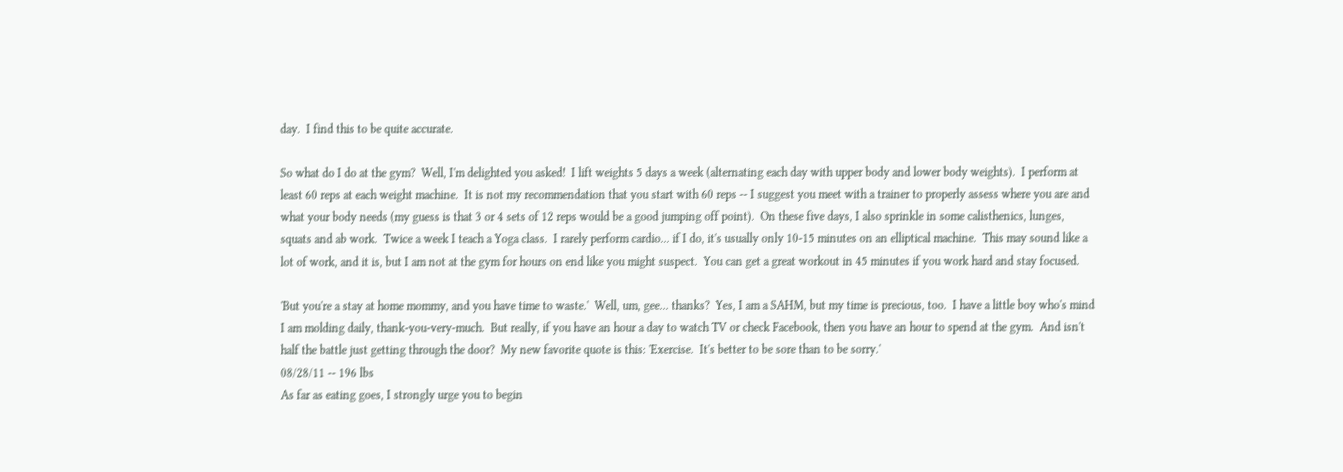day.  I find this to be quite accurate.

So what do I do at the gym?  Well, I'm delighted you asked!  I lift weights 5 days a week (alternating each day with upper body and lower body weights).  I perform at least 60 reps at each weight machine.  It is not my recommendation that you start with 60 reps -- I suggest you meet with a trainer to properly assess where you are and what your body needs (my guess is that 3 or 4 sets of 12 reps would be a good jumping off point).  On these five days, I also sprinkle in some calisthenics, lunges, squats and ab work.  Twice a week I teach a Yoga class.  I rarely perform cardio... if I do, it's usually only 10-15 minutes on an elliptical machine.  This may sound like a lot of work, and it is, but I am not at the gym for hours on end like you might suspect.  You can get a great workout in 45 minutes if you work hard and stay focused.

'But you're a stay at home mommy, and you have time to waste.'  Well, um, gee... thanks?  Yes, I am a SAHM, but my time is precious, too.  I have a little boy who's mind I am molding daily, thank-you-very-much.  But really, if you have an hour a day to watch TV or check Facebook, then you have an hour to spend at the gym.  And isn't half the battle just getting through the door?  My new favorite quote is this: 'Exercise.  It's better to be sore than to be sorry.'
08/28/11 -- 196 lbs
As far as eating goes, I strongly urge you to begin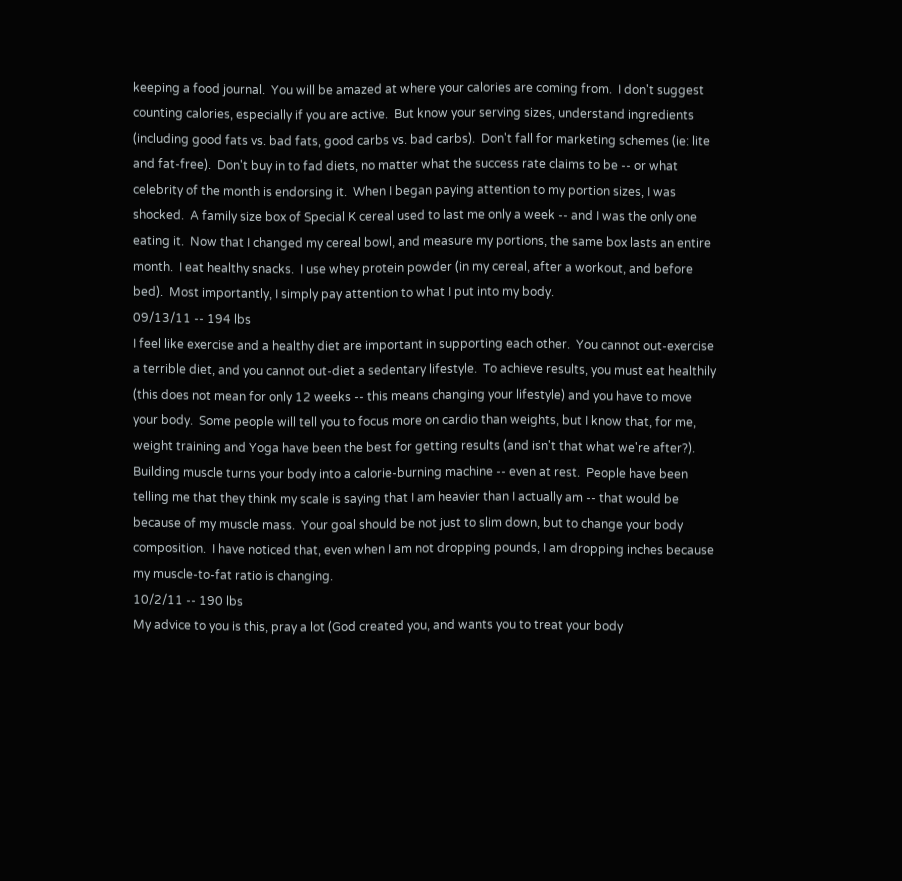keeping a food journal.  You will be amazed at where your calories are coming from.  I don't suggest counting calories, especially if you are active.  But know your serving sizes, understand ingredients (including good fats vs. bad fats, good carbs vs. bad carbs).  Don't fall for marketing schemes (ie: lite and fat-free).  Don't buy in to fad diets, no matter what the success rate claims to be -- or what celebrity of the month is endorsing it.  When I began paying attention to my portion sizes, I was shocked.  A family size box of Special K cereal used to last me only a week -- and I was the only one eating it.  Now that I changed my cereal bowl, and measure my portions, the same box lasts an entire month.  I eat healthy snacks.  I use whey protein powder (in my cereal, after a workout, and before bed).  Most importantly, I simply pay attention to what I put into my body.
09/13/11 -- 194 lbs
I feel like exercise and a healthy diet are important in supporting each other.  You cannot out-exercise a terrible diet, and you cannot out-diet a sedentary lifestyle.  To achieve results, you must eat healthily (this does not mean for only 12 weeks -- this means changing your lifestyle) and you have to move your body.  Some people will tell you to focus more on cardio than weights, but I know that, for me, weight training and Yoga have been the best for getting results (and isn't that what we're after?).  Building muscle turns your body into a calorie-burning machine -- even at rest.  People have been telling me that they think my scale is saying that I am heavier than I actually am -- that would be because of my muscle mass.  Your goal should be not just to slim down, but to change your body composition.  I have noticed that, even when I am not dropping pounds, I am dropping inches because my muscle-to-fat ratio is changing.
10/2/11 -- 190 lbs
My advice to you is this, pray a lot (God created you, and wants you to treat your body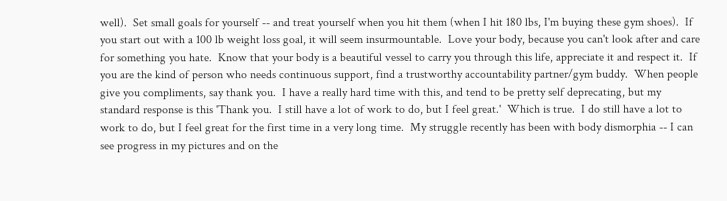well).  Set small goals for yourself -- and treat yourself when you hit them (when I hit 180 lbs, I'm buying these gym shoes).  If you start out with a 100 lb weight loss goal, it will seem insurmountable.  Love your body, because you can't look after and care for something you hate.  Know that your body is a beautiful vessel to carry you through this life, appreciate it and respect it.  If you are the kind of person who needs continuous support, find a trustworthy accountability partner/gym buddy.  When people give you compliments, say thank you.  I have a really hard time with this, and tend to be pretty self deprecating, but my standard response is this 'Thank you.  I still have a lot of work to do, but I feel great.'  Which is true.  I do still have a lot to work to do, but I feel great for the first time in a very long time.  My struggle recently has been with body dismorphia -- I can see progress in my pictures and on the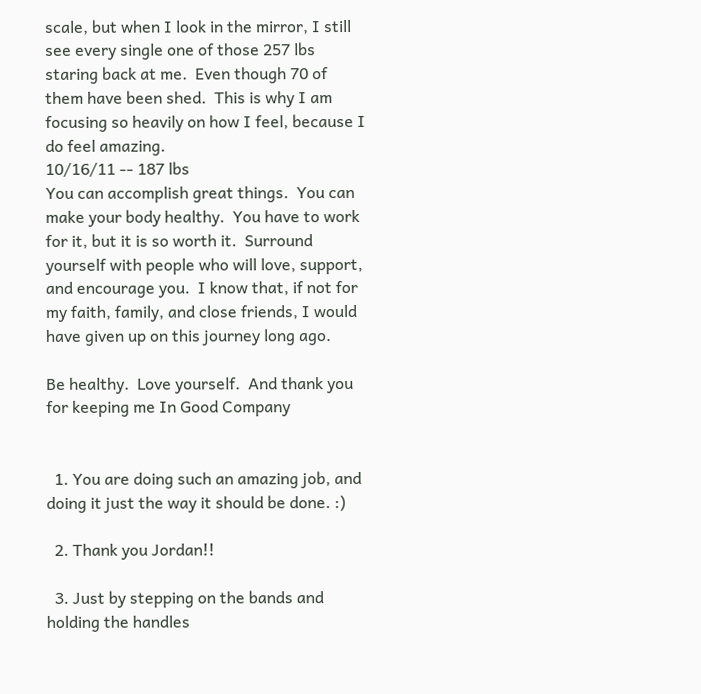scale, but when I look in the mirror, I still see every single one of those 257 lbs staring back at me.  Even though 70 of them have been shed.  This is why I am focusing so heavily on how I feel, because I do feel amazing.
10/16/11 -- 187 lbs
You can accomplish great things.  You can make your body healthy.  You have to work for it, but it is so worth it.  Surround yourself with people who will love, support, and encourage you.  I know that, if not for my faith, family, and close friends, I would have given up on this journey long ago.

Be healthy.  Love yourself.  And thank you for keeping me In Good Company


  1. You are doing such an amazing job, and doing it just the way it should be done. :)

  2. Thank you Jordan!!

  3. Just by stepping on the bands and holding the handles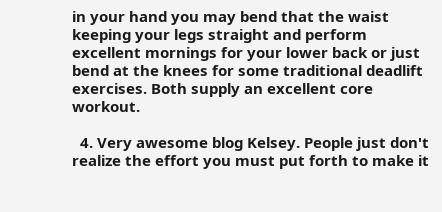in your hand you may bend that the waist keeping your legs straight and perform excellent mornings for your lower back or just bend at the knees for some traditional deadlift exercises. Both supply an excellent core workout.

  4. Very awesome blog Kelsey. People just don't realize the effort you must put forth to make it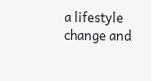a lifestyle change and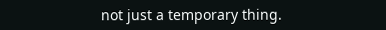not just a temporary thing.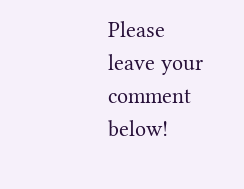Please leave your comment below!